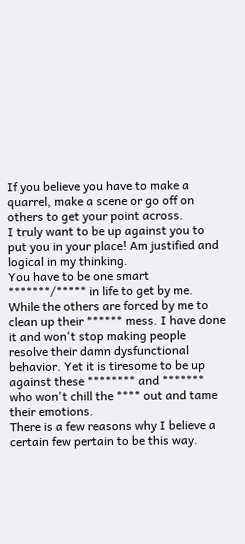If you believe you have to make a quarrel, make a scene or go off on others to get your point across.
I truly want to be up against you to put you in your place! Am justified and logical in my thinking.
You have to be one smart *******/***** in life to get by me. While the others are forced by me to clean up their ****** mess. I have done it and won't stop making people resolve their damn dysfunctional behavior. Yet it is tiresome to be up against these ******** and ******* who won't chill the **** out and tame their emotions.
There is a few reasons why I believe a certain few pertain to be this way.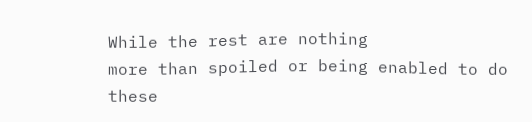While the rest are nothing
more than spoiled or being enabled to do these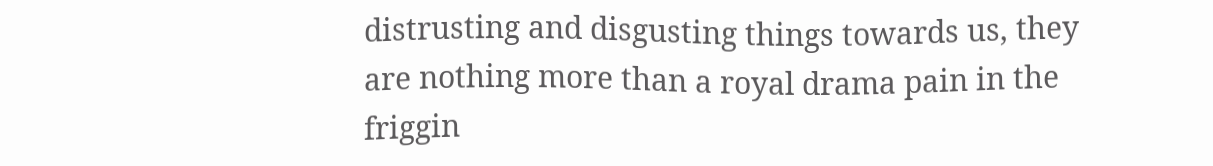distrusting and disgusting things towards us, they are nothing more than a royal drama pain in the friggin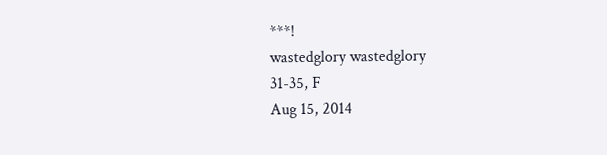***!
wastedglory wastedglory
31-35, F
Aug 15, 2014